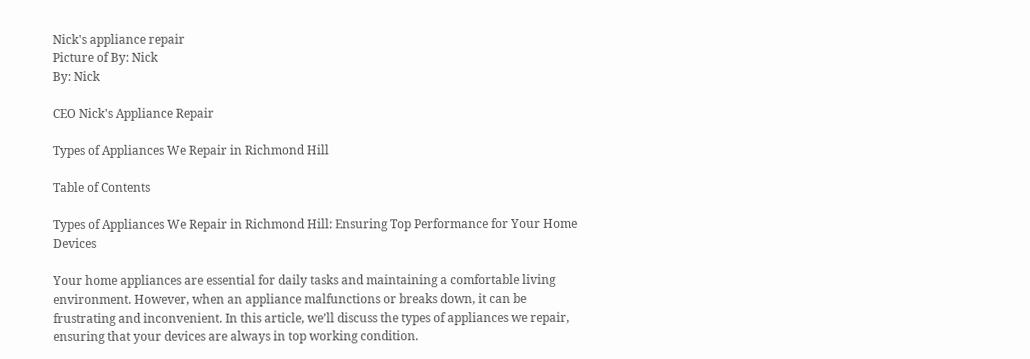Nick's appliance repair
Picture of By: Nick
By: Nick

CEO Nick's Appliance Repair

Types of Appliances We Repair in Richmond Hill

Table of Contents

Types of Appliances We Repair in Richmond Hill: Ensuring Top Performance for Your Home Devices

Your home appliances are essential for daily tasks and maintaining a comfortable living environment. However, when an appliance malfunctions or breaks down, it can be frustrating and inconvenient. In this article, we’ll discuss the types of appliances we repair, ensuring that your devices are always in top working condition.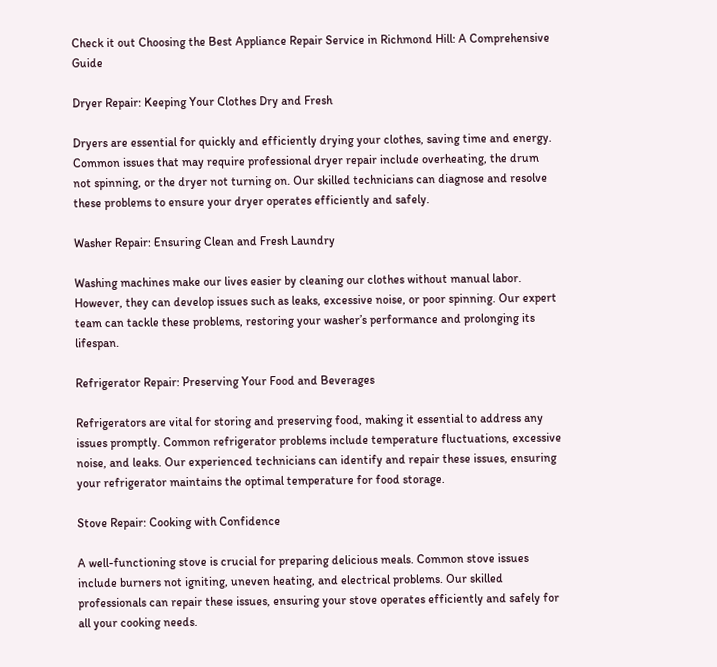Check it out Choosing the Best Appliance Repair Service in Richmond Hill: A Comprehensive Guide

Dryer Repair: Keeping Your Clothes Dry and Fresh

Dryers are essential for quickly and efficiently drying your clothes, saving time and energy. Common issues that may require professional dryer repair include overheating, the drum not spinning, or the dryer not turning on. Our skilled technicians can diagnose and resolve these problems to ensure your dryer operates efficiently and safely.

Washer Repair: Ensuring Clean and Fresh Laundry

Washing machines make our lives easier by cleaning our clothes without manual labor. However, they can develop issues such as leaks, excessive noise, or poor spinning. Our expert team can tackle these problems, restoring your washer’s performance and prolonging its lifespan.

Refrigerator Repair: Preserving Your Food and Beverages

Refrigerators are vital for storing and preserving food, making it essential to address any issues promptly. Common refrigerator problems include temperature fluctuations, excessive noise, and leaks. Our experienced technicians can identify and repair these issues, ensuring your refrigerator maintains the optimal temperature for food storage.

Stove Repair: Cooking with Confidence

A well-functioning stove is crucial for preparing delicious meals. Common stove issues include burners not igniting, uneven heating, and electrical problems. Our skilled professionals can repair these issues, ensuring your stove operates efficiently and safely for all your cooking needs.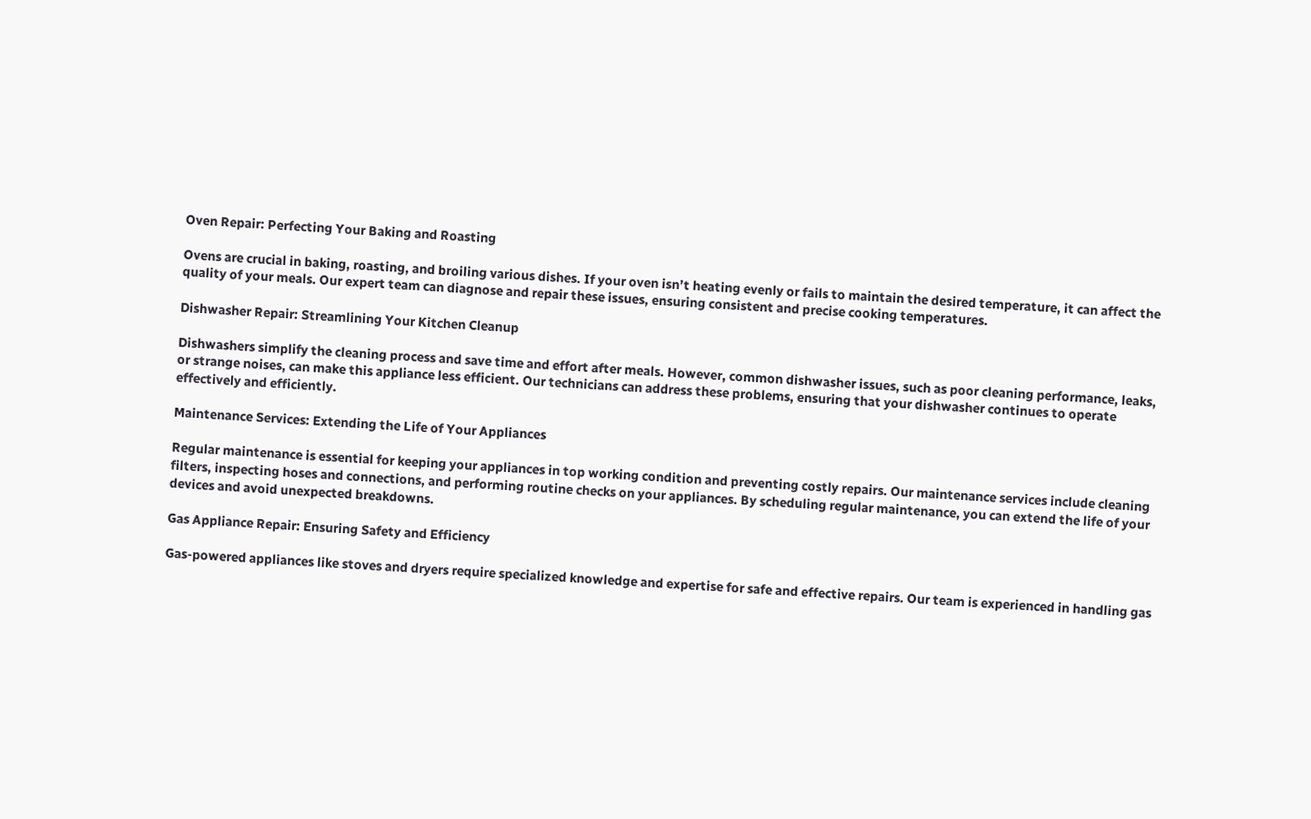Oven Repair: Perfecting Your Baking and Roasting

Ovens are crucial in baking, roasting, and broiling various dishes. If your oven isn’t heating evenly or fails to maintain the desired temperature, it can affect the quality of your meals. Our expert team can diagnose and repair these issues, ensuring consistent and precise cooking temperatures.

Dishwasher Repair: Streamlining Your Kitchen Cleanup

Dishwashers simplify the cleaning process and save time and effort after meals. However, common dishwasher issues, such as poor cleaning performance, leaks, or strange noises, can make this appliance less efficient. Our technicians can address these problems, ensuring that your dishwasher continues to operate effectively and efficiently.

Maintenance Services: Extending the Life of Your Appliances

Regular maintenance is essential for keeping your appliances in top working condition and preventing costly repairs. Our maintenance services include cleaning filters, inspecting hoses and connections, and performing routine checks on your appliances. By scheduling regular maintenance, you can extend the life of your devices and avoid unexpected breakdowns.

Gas Appliance Repair: Ensuring Safety and Efficiency

Gas-powered appliances like stoves and dryers require specialized knowledge and expertise for safe and effective repairs. Our team is experienced in handling gas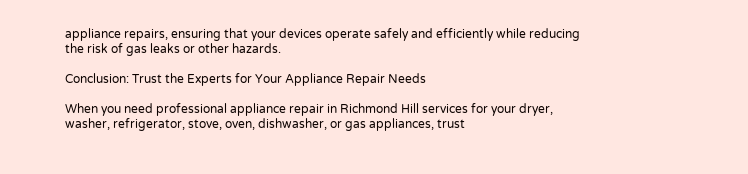appliance repairs, ensuring that your devices operate safely and efficiently while reducing the risk of gas leaks or other hazards.

Conclusion: Trust the Experts for Your Appliance Repair Needs

When you need professional appliance repair in Richmond Hill services for your dryer, washer, refrigerator, stove, oven, dishwasher, or gas appliances, trust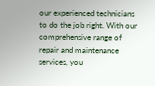our experienced technicians to do the job right. With our comprehensive range of repair and maintenance services, you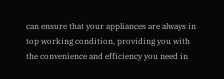can ensure that your appliances are always in top working condition, providing you with the convenience and efficiency you need in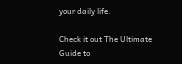your daily life.

Check it out The Ultimate Guide to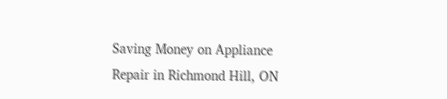Saving Money on Appliance Repair in Richmond Hill, ON